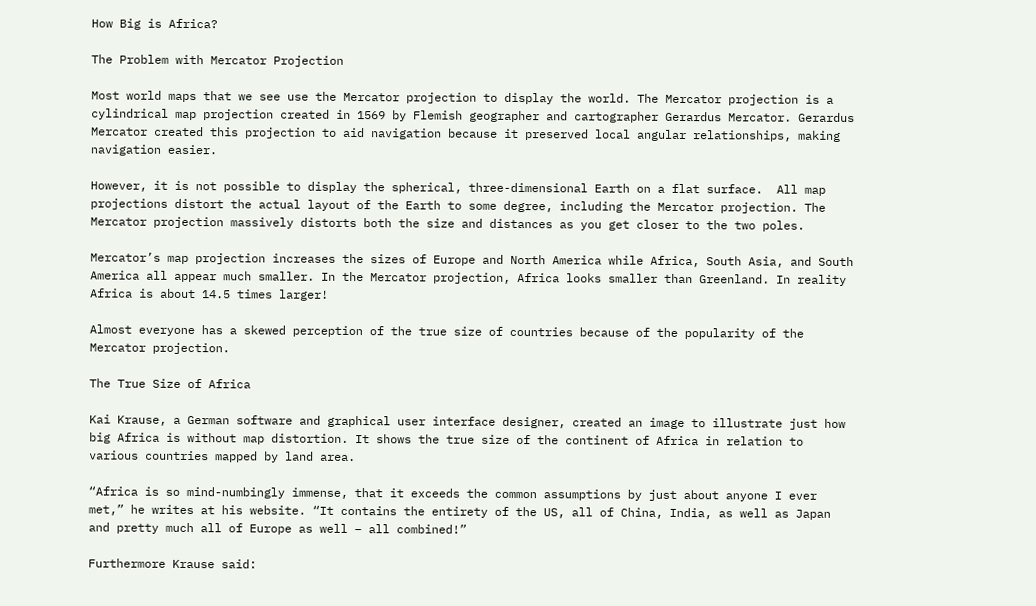How Big is Africa?

The Problem with Mercator Projection

Most world maps that we see use the Mercator projection to display the world. The Mercator projection is a cylindrical map projection created in 1569 by Flemish geographer and cartographer Gerardus Mercator. Gerardus Mercator created this projection to aid navigation because it preserved local angular relationships, making navigation easier.

However, it is not possible to display the spherical, three-dimensional Earth on a flat surface.  All map projections distort the actual layout of the Earth to some degree, including the Mercator projection. The Mercator projection massively distorts both the size and distances as you get closer to the two poles.

Mercator’s map projection increases the sizes of Europe and North America while Africa, South Asia, and South America all appear much smaller. In the Mercator projection, Africa looks smaller than Greenland. In reality Africa is about 14.5 times larger!

Almost everyone has a skewed perception of the true size of countries because of the popularity of the Mercator projection.

The True Size of Africa

Kai Krause, a German software and graphical user interface designer, created an image to illustrate just how big Africa is without map distortion. It shows the true size of the continent of Africa in relation to various countries mapped by land area.

“Africa is so mind-numbingly immense, that it exceeds the common assumptions by just about anyone I ever met,” he writes at his website. “It contains the entirety of the US, all of China, India, as well as Japan and pretty much all of Europe as well – all combined!”

Furthermore Krause said: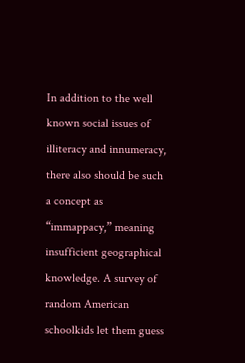In addition to the well known social issues of illiteracy and innumeracy, there also should be such a concept as “immappacy,” meaning insufficient geographical knowledge. A survey of random American schoolkids let them guess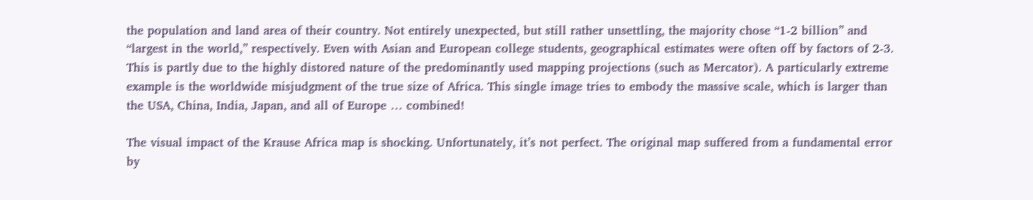the population and land area of their country. Not entirely unexpected, but still rather unsettling, the majority chose “1-2 billion” and “largest in the world,” respectively. Even with Asian and European college students, geographical estimates were often off by factors of 2-3. This is partly due to the highly distored nature of the predominantly used mapping projections (such as Mercator). A particularly extreme example is the worldwide misjudgment of the true size of Africa. This single image tries to embody the massive scale, which is larger than the USA, China, India, Japan, and all of Europe … combined!

The visual impact of the Krause Africa map is shocking. Unfortunately, it’s not perfect. The original map suffered from a fundamental error by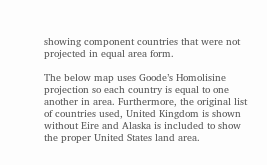showing component countries that were not projected in equal area form.

The below map uses Goode’s Homolisine projection so each country is equal to one another in area. Furthermore, the original list of countries used, United Kingdom is shown without Eire and Alaska is included to show the proper United States land area.